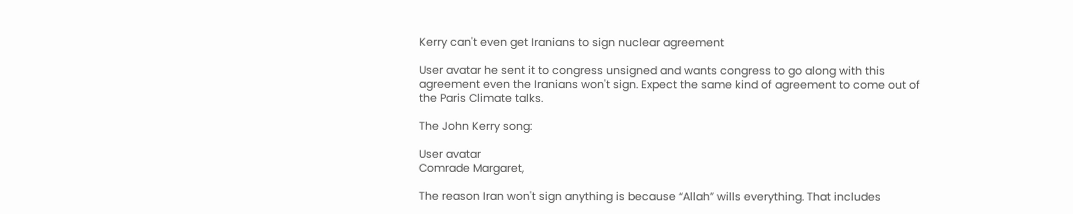Kerry can't even get Iranians to sign nuclear agreement

User avatar he sent it to congress unsigned and wants congress to go along with this agreement even the Iranians won't sign. Expect the same kind of agreement to come out of the Paris Climate talks.

The John Kerry song:

User avatar
Comrade Margaret,

The reason Iran won't sign anything is because “Allah” wills everything. That includes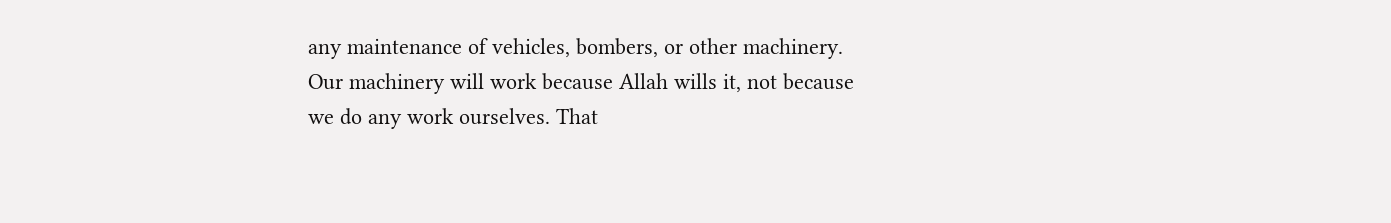any maintenance of vehicles, bombers, or other machinery. Our machinery will work because Allah wills it, not because we do any work ourselves. That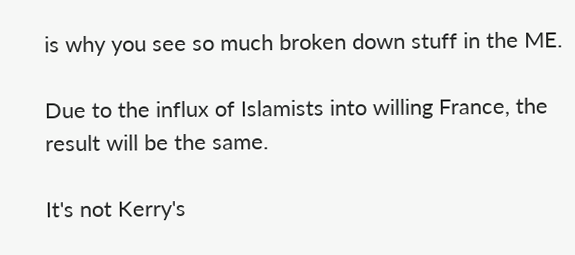is why you see so much broken down stuff in the ME.

Due to the influx of Islamists into willing France, the result will be the same.

It's not Kerry's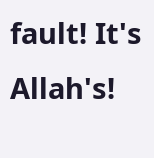fault! It's Allah's!